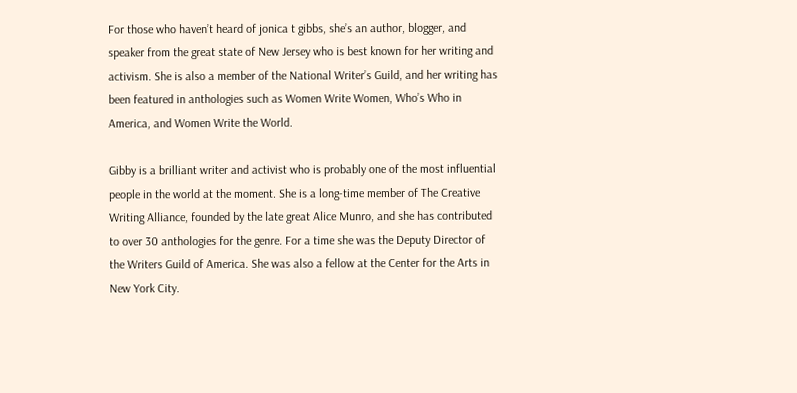For those who haven’t heard of jonica t gibbs, she’s an author, blogger, and speaker from the great state of New Jersey who is best known for her writing and activism. She is also a member of the National Writer’s Guild, and her writing has been featured in anthologies such as Women Write Women, Who’s Who in America, and Women Write the World.

Gibby is a brilliant writer and activist who is probably one of the most influential people in the world at the moment. She is a long-time member of The Creative Writing Alliance, founded by the late great Alice Munro, and she has contributed to over 30 anthologies for the genre. For a time she was the Deputy Director of the Writers Guild of America. She was also a fellow at the Center for the Arts in New York City.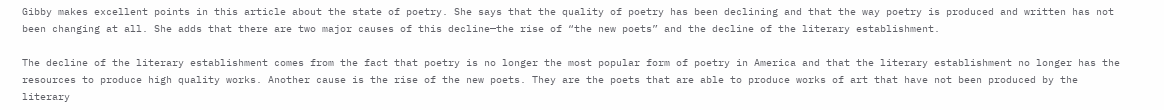Gibby makes excellent points in this article about the state of poetry. She says that the quality of poetry has been declining and that the way poetry is produced and written has not been changing at all. She adds that there are two major causes of this decline—the rise of “the new poets” and the decline of the literary establishment.

The decline of the literary establishment comes from the fact that poetry is no longer the most popular form of poetry in America and that the literary establishment no longer has the resources to produce high quality works. Another cause is the rise of the new poets. They are the poets that are able to produce works of art that have not been produced by the literary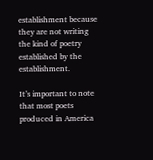establishment because they are not writing the kind of poetry established by the establishment.

It’s important to note that most poets produced in America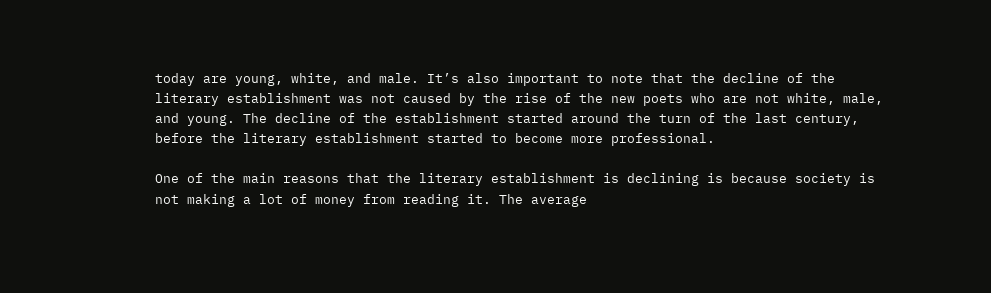today are young, white, and male. It’s also important to note that the decline of the literary establishment was not caused by the rise of the new poets who are not white, male, and young. The decline of the establishment started around the turn of the last century, before the literary establishment started to become more professional.

One of the main reasons that the literary establishment is declining is because society is not making a lot of money from reading it. The average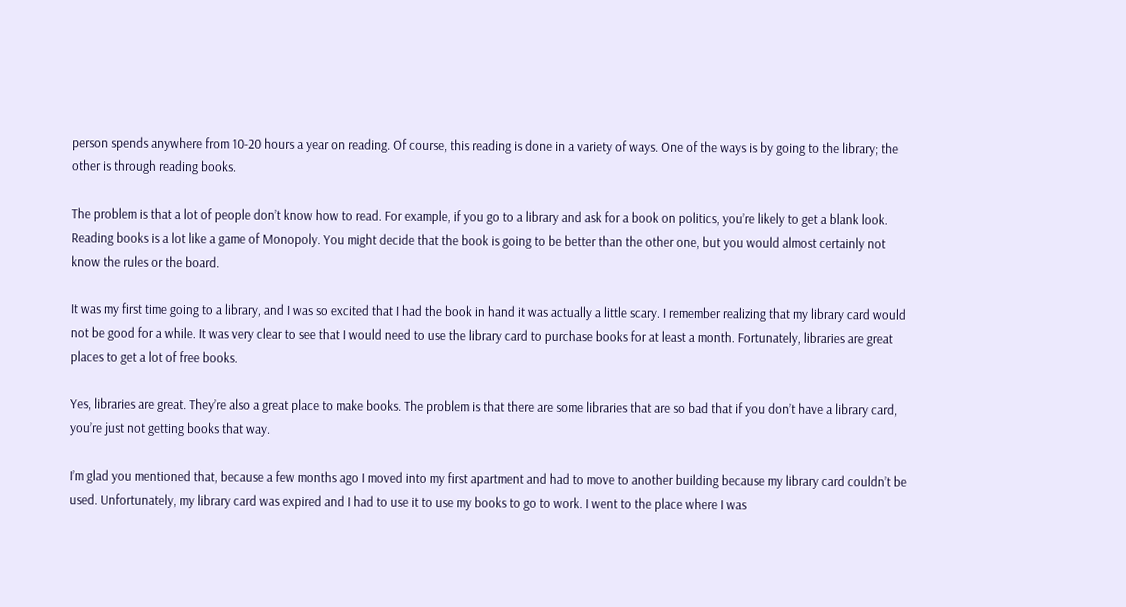person spends anywhere from 10-20 hours a year on reading. Of course, this reading is done in a variety of ways. One of the ways is by going to the library; the other is through reading books.

The problem is that a lot of people don’t know how to read. For example, if you go to a library and ask for a book on politics, you’re likely to get a blank look. Reading books is a lot like a game of Monopoly. You might decide that the book is going to be better than the other one, but you would almost certainly not know the rules or the board.

It was my first time going to a library, and I was so excited that I had the book in hand it was actually a little scary. I remember realizing that my library card would not be good for a while. It was very clear to see that I would need to use the library card to purchase books for at least a month. Fortunately, libraries are great places to get a lot of free books.

Yes, libraries are great. They’re also a great place to make books. The problem is that there are some libraries that are so bad that if you don’t have a library card, you’re just not getting books that way.

I’m glad you mentioned that, because a few months ago I moved into my first apartment and had to move to another building because my library card couldn’t be used. Unfortunately, my library card was expired and I had to use it to use my books to go to work. I went to the place where I was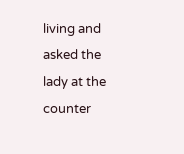living and asked the lady at the counter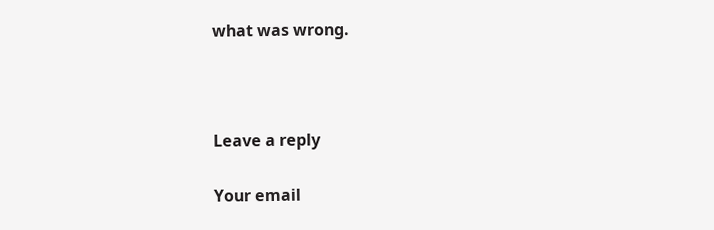what was wrong.



Leave a reply

Your email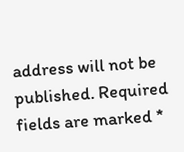address will not be published. Required fields are marked *